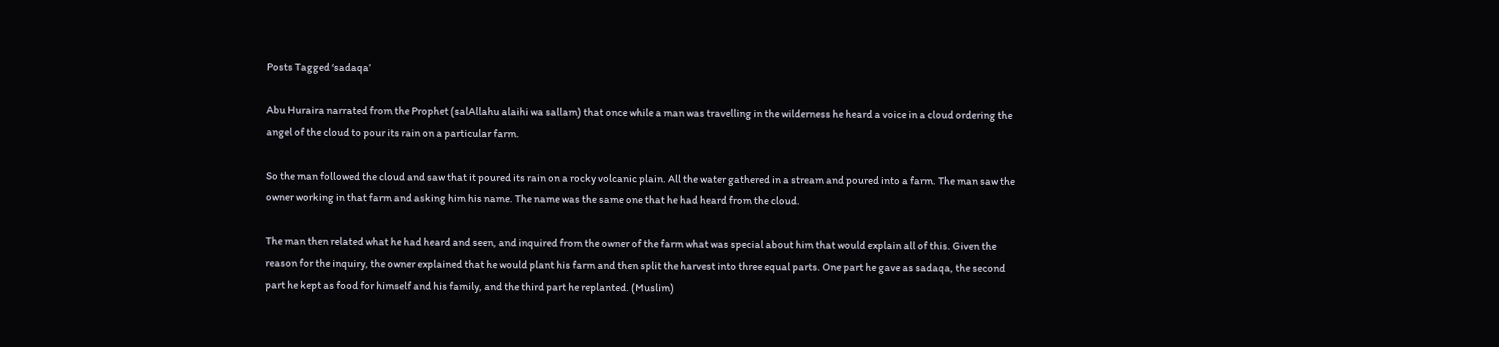Posts Tagged ‘sadaqa’

Abu Huraira narrated from the Prophet (salAllahu alaihi wa sallam) that once while a man was travelling in the wilderness he heard a voice in a cloud ordering the angel of the cloud to pour its rain on a particular farm.

So the man followed the cloud and saw that it poured its rain on a rocky volcanic plain. All the water gathered in a stream and poured into a farm. The man saw the owner working in that farm and asking him his name. The name was the same one that he had heard from the cloud.

The man then related what he had heard and seen, and inquired from the owner of the farm what was special about him that would explain all of this. Given the reason for the inquiry, the owner explained that he would plant his farm and then split the harvest into three equal parts. One part he gave as sadaqa, the second part he kept as food for himself and his family, and the third part he replanted. (Muslim)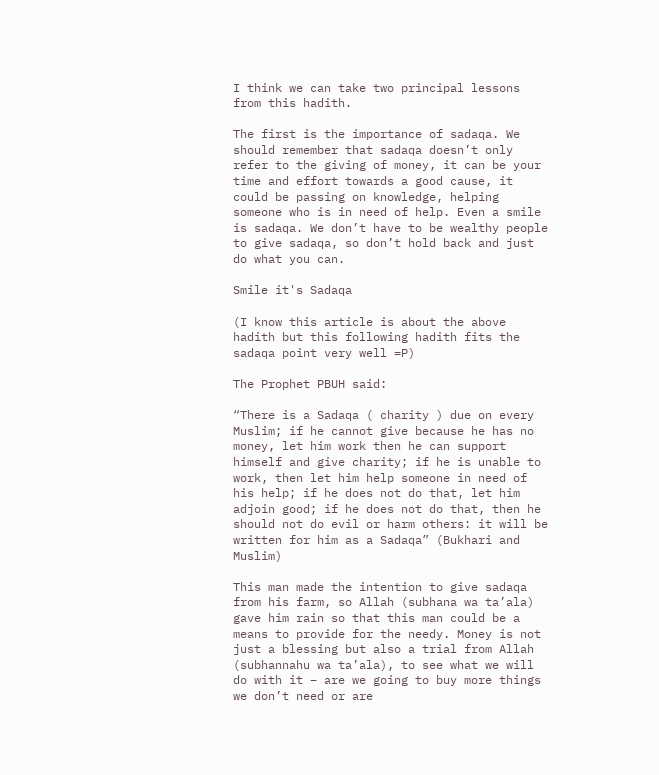I think we can take two principal lessons from this hadith.

The first is the importance of sadaqa. We should remember that sadaqa doesn’t only refer to the giving of money, it can be your time and effort towards a good cause, it could be passing on knowledge, helping someone who is in need of help. Even a smile is sadaqa. We don’t have to be wealthy people to give sadaqa, so don’t hold back and just do what you can.

Smile it's Sadaqa

(I know this article is about the above hadith but this following hadith fits the sadaqa point very well =P)

The Prophet PBUH said:

“There is a Sadaqa ( charity ) due on every Muslim; if he cannot give because he has no money, let him work then he can support himself and give charity; if he is unable to work, then let him help someone in need of his help; if he does not do that, let him adjoin good; if he does not do that, then he should not do evil or harm others: it will be written for him as a Sadaqa” (Bukhari and Muslim)

This man made the intention to give sadaqa from his farm, so Allah (subhana wa ta’ala) gave him rain so that this man could be a means to provide for the needy. Money is not just a blessing but also a trial from Allah (subhannahu wa ta’ala), to see what we will do with it – are we going to buy more things we don’t need or are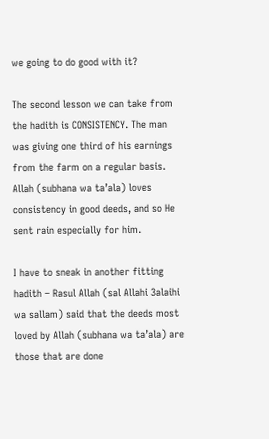we going to do good with it?

The second lesson we can take from the hadith is CONSISTENCY. The man was giving one third of his earnings from the farm on a regular basis. Allah (subhana wa ta’ala) loves consistency in good deeds, and so He sent rain especially for him.

I have to sneak in another fitting hadith – Rasul Allah (sal Allahi 3alaihi wa sallam) said that the deeds most loved by Allah (subhana wa ta’ala) are those that are done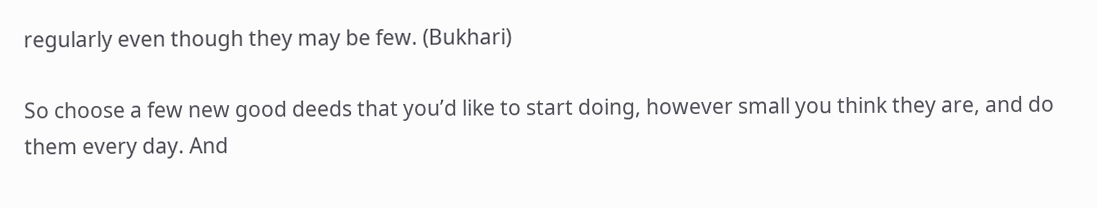regularly even though they may be few. (Bukhari)

So choose a few new good deeds that you’d like to start doing, however small you think they are, and do them every day. And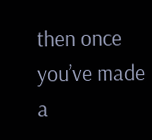then once you’ve made a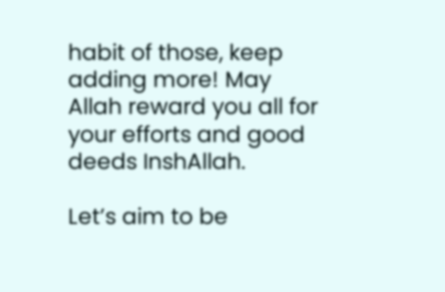habit of those, keep adding more! May Allah reward you all for your efforts and good deeds InshAllah.

Let’s aim to be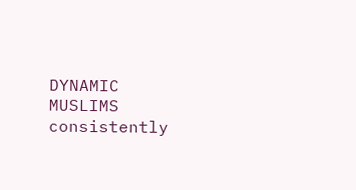DYNAMIC MUSLIMS consistently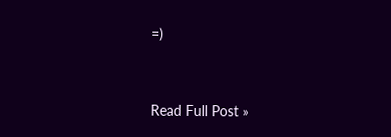=)


Read Full Post »